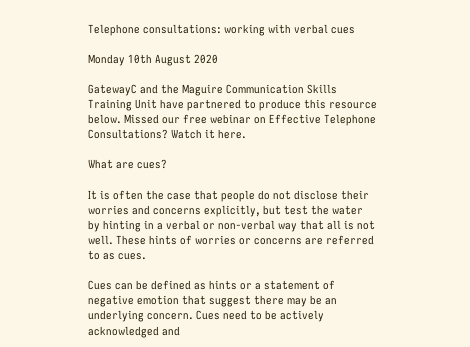Telephone consultations: working with verbal cues

Monday 10th August 2020

GatewayC and the Maguire Communication Skills Training Unit have partnered to produce this resource below. Missed our free webinar on Effective Telephone Consultations? Watch it here.

What are cues?

It is often the case that people do not disclose their worries and concerns explicitly, but test the water by hinting in a verbal or non-verbal way that all is not well. These hints of worries or concerns are referred to as cues.

Cues can be defined as hints or a statement of negative emotion that suggest there may be an underlying concern. Cues need to be actively acknowledged and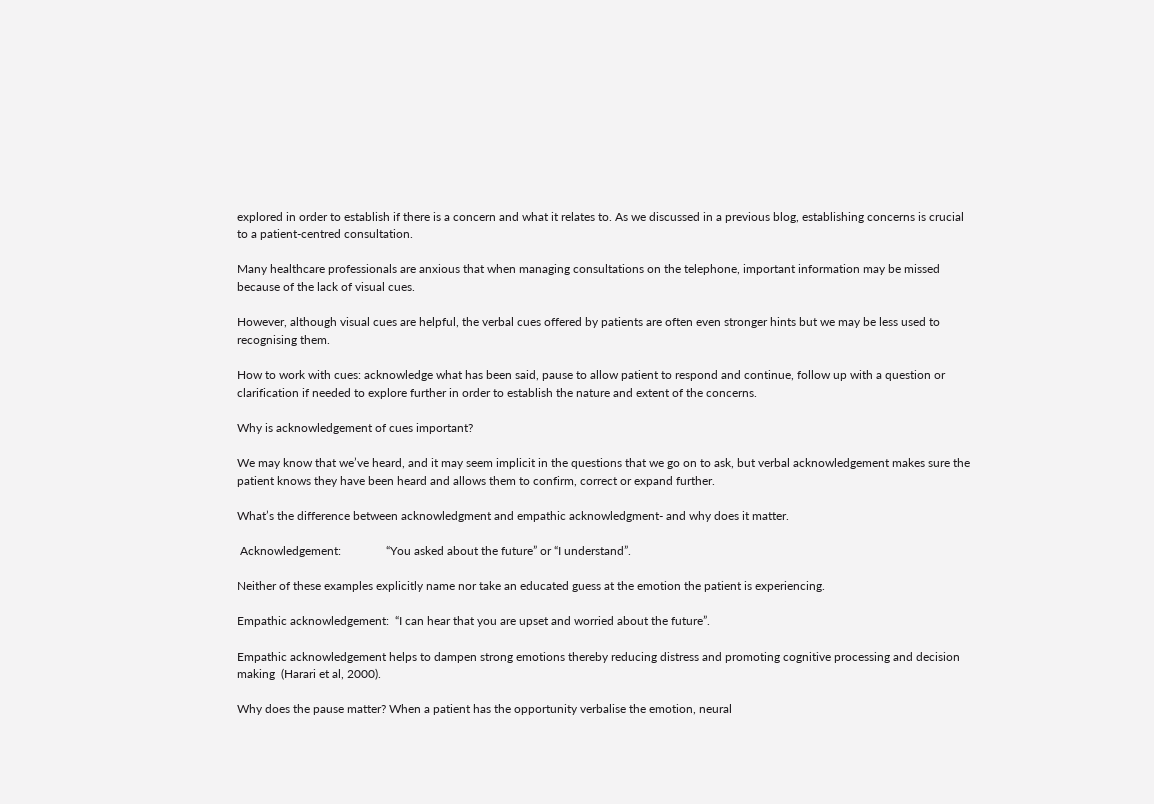explored in order to establish if there is a concern and what it relates to. As we discussed in a previous blog, establishing concerns is crucial to a patient-centred consultation.

Many healthcare professionals are anxious that when managing consultations on the telephone, important information may be missed because of the lack of visual cues.

However, although visual cues are helpful, the verbal cues offered by patients are often even stronger hints but we may be less used to recognising them.

How to work with cues: acknowledge what has been said, pause to allow patient to respond and continue, follow up with a question or clarification if needed to explore further in order to establish the nature and extent of the concerns.

Why is acknowledgement of cues important?

We may know that we’ve heard, and it may seem implicit in the questions that we go on to ask, but verbal acknowledgement makes sure the patient knows they have been heard and allows them to confirm, correct or expand further.

What’s the difference between acknowledgment and empathic acknowledgment- and why does it matter.

 Acknowledgement:               “You asked about the future” or “I understand”.

Neither of these examples explicitly name nor take an educated guess at the emotion the patient is experiencing.

Empathic acknowledgement:  “I can hear that you are upset and worried about the future”.

Empathic acknowledgement helps to dampen strong emotions thereby reducing distress and promoting cognitive processing and decision making  (Harari et al, 2000).

Why does the pause matter? When a patient has the opportunity verbalise the emotion, neural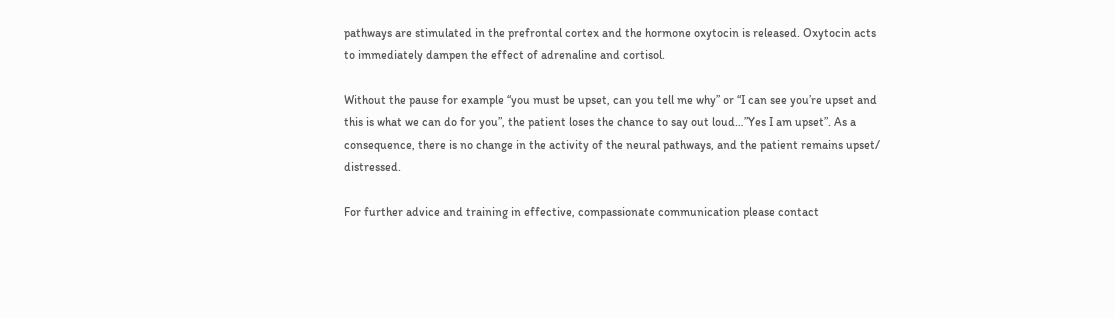pathways are stimulated in the prefrontal cortex and the hormone oxytocin is released. Oxytocin acts to immediately dampen the effect of adrenaline and cortisol.

Without the pause for example “you must be upset, can you tell me why” or “I can see you’re upset and this is what we can do for you”, the patient loses the chance to say out loud…”Yes I am upset”. As a consequence, there is no change in the activity of the neural pathways, and the patient remains upset/ distressed.

For further advice and training in effective, compassionate communication please contact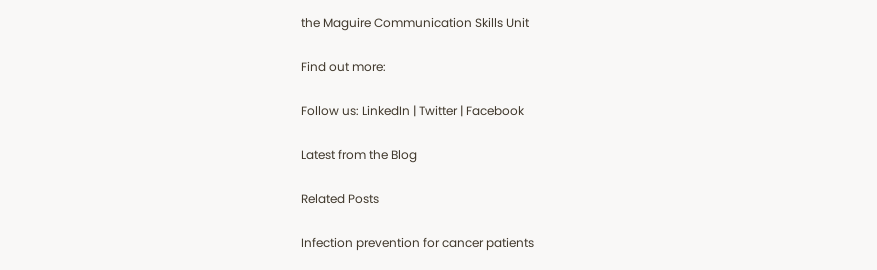the Maguire Communication Skills Unit

Find out more:

Follow us: LinkedIn | Twitter | Facebook

Latest from the Blog

Related Posts

Infection prevention for cancer patients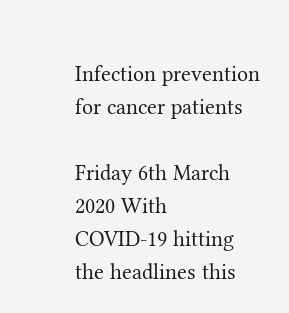Infection prevention for cancer patients

Friday 6th March 2020 With COVID-19 hitting the headlines this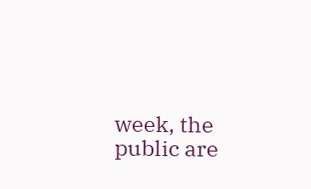week, the public are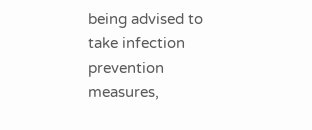being advised to take infection prevention measures,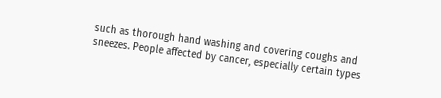such as thorough hand washing and covering coughs and sneezes. People affected by cancer, especially certain types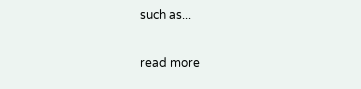such as...

read more